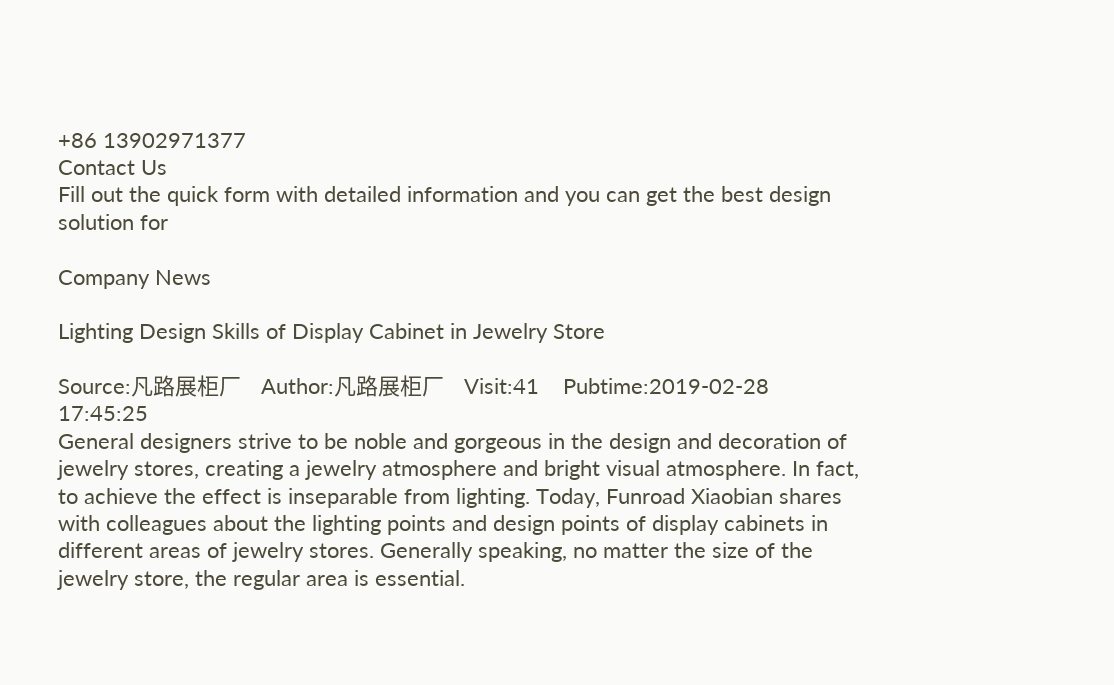+86 13902971377
Contact Us
Fill out the quick form with detailed information and you can get the best design solution for

Company News

Lighting Design Skills of Display Cabinet in Jewelry Store

Source:凡路展柜厂    Author:凡路展柜厂    Visit:41    Pubtime:2019-02-28 17:45:25
General designers strive to be noble and gorgeous in the design and decoration of jewelry stores, creating a jewelry atmosphere and bright visual atmosphere. In fact, to achieve the effect is inseparable from lighting. Today, Funroad Xiaobian shares with colleagues about the lighting points and design points of display cabinets in different areas of jewelry stores. Generally speaking, no matter the size of the jewelry store, the regular area is essential.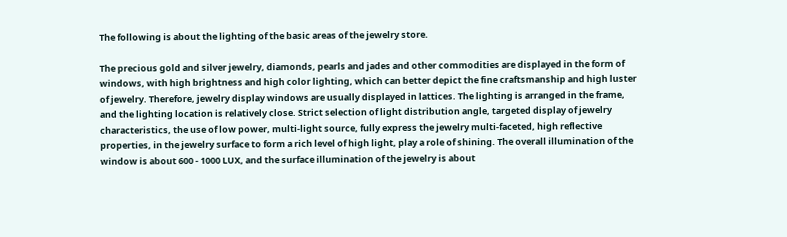The following is about the lighting of the basic areas of the jewelry store.

The precious gold and silver jewelry, diamonds, pearls and jades and other commodities are displayed in the form of windows, with high brightness and high color lighting, which can better depict the fine craftsmanship and high luster of jewelry. Therefore, jewelry display windows are usually displayed in lattices. The lighting is arranged in the frame, and the lighting location is relatively close. Strict selection of light distribution angle, targeted display of jewelry characteristics, the use of low power, multi-light source, fully express the jewelry multi-faceted, high reflective properties, in the jewelry surface to form a rich level of high light, play a role of shining. The overall illumination of the window is about 600 - 1000 LUX, and the surface illumination of the jewelry is about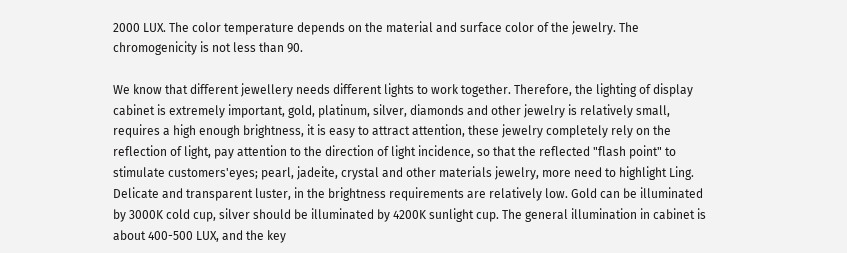2000 LUX. The color temperature depends on the material and surface color of the jewelry. The chromogenicity is not less than 90.

We know that different jewellery needs different lights to work together. Therefore, the lighting of display cabinet is extremely important, gold, platinum, silver, diamonds and other jewelry is relatively small, requires a high enough brightness, it is easy to attract attention, these jewelry completely rely on the reflection of light, pay attention to the direction of light incidence, so that the reflected "flash point" to stimulate customers'eyes; pearl, jadeite, crystal and other materials jewelry, more need to highlight Ling. Delicate and transparent luster, in the brightness requirements are relatively low. Gold can be illuminated by 3000K cold cup, silver should be illuminated by 4200K sunlight cup. The general illumination in cabinet is about 400-500 LUX, and the key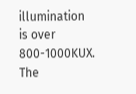illumination is over 800-1000KUX. The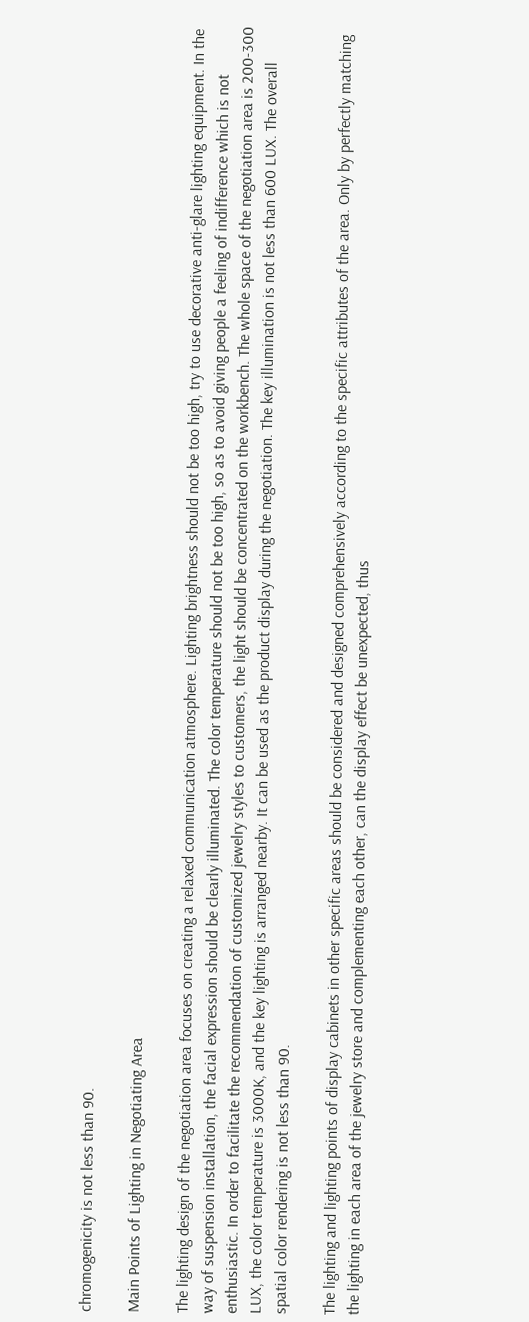chromogenicity is not less than 90.

Main Points of Lighting in Negotiating Area

The lighting design of the negotiation area focuses on creating a relaxed communication atmosphere. Lighting brightness should not be too high, try to use decorative anti-glare lighting equipment. In the way of suspension installation, the facial expression should be clearly illuminated. The color temperature should not be too high, so as to avoid giving people a feeling of indifference which is not enthusiastic. In order to facilitate the recommendation of customized jewelry styles to customers, the light should be concentrated on the workbench. The whole space of the negotiation area is 200-300 LUX, the color temperature is 3000K, and the key lighting is arranged nearby. It can be used as the product display during the negotiation. The key illumination is not less than 600 LUX. The overall spatial color rendering is not less than 90.

The lighting and lighting points of display cabinets in other specific areas should be considered and designed comprehensively according to the specific attributes of the area. Only by perfectly matching the lighting in each area of the jewelry store and complementing each other, can the display effect be unexpected, thus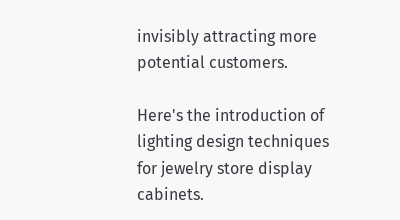invisibly attracting more potential customers.

Here's the introduction of lighting design techniques for jewelry store display cabinets.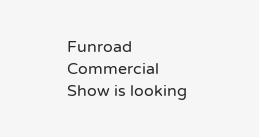Funroad Commercial Show is looking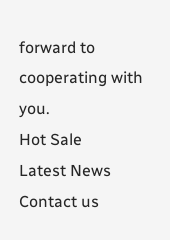forward to cooperating with you.
Hot Sale
Latest News
Contact us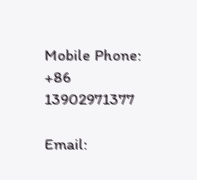Mobile Phone: +86 13902971377

Email: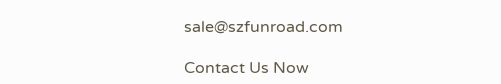sale@szfunroad.com

Contact Us Now